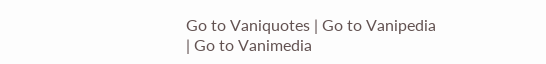Go to Vaniquotes | Go to Vanipedia | Go to Vanimedia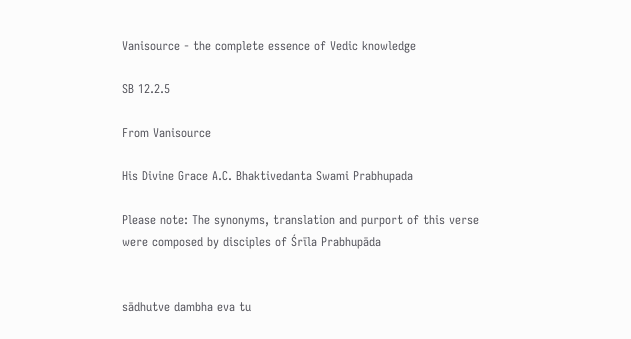Vanisource - the complete essence of Vedic knowledge

SB 12.2.5

From Vanisource

His Divine Grace A.C. Bhaktivedanta Swami Prabhupada

Please note: The synonyms, translation and purport of this verse were composed by disciples of Śrīla Prabhupāda


sādhutve dambha eva tu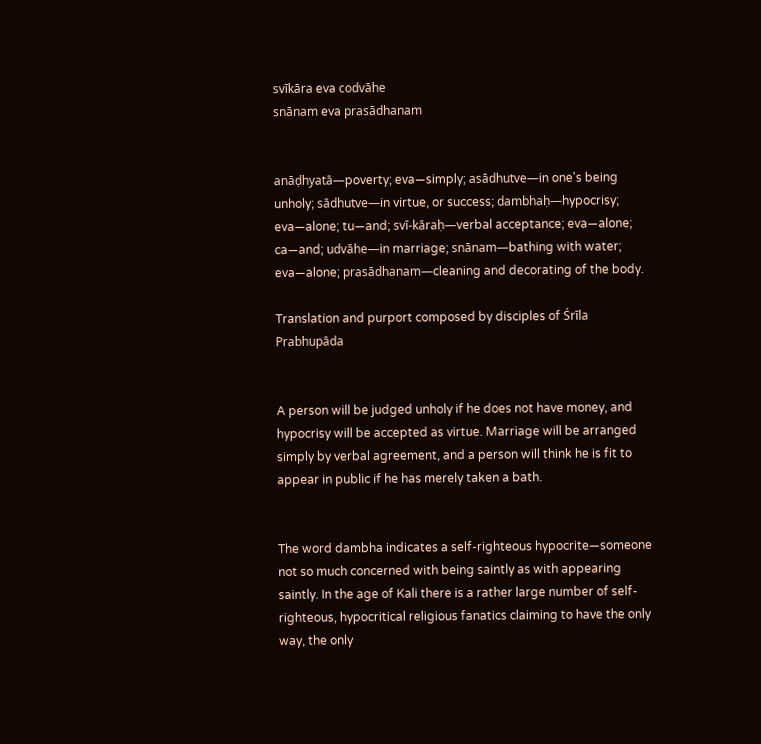svīkāra eva codvāhe
snānam eva prasādhanam


anāḍhyatā—poverty; eva—simply; asādhutve—in one's being unholy; sādhutve—in virtue, or success; dambhaḥ—hypocrisy; eva—alone; tu—and; svī-kāraḥ—verbal acceptance; eva—alone; ca—and; udvāhe—in marriage; snānam—bathing with water; eva—alone; prasādhanam—cleaning and decorating of the body.

Translation and purport composed by disciples of Śrīla Prabhupāda


A person will be judged unholy if he does not have money, and hypocrisy will be accepted as virtue. Marriage will be arranged simply by verbal agreement, and a person will think he is fit to appear in public if he has merely taken a bath.


The word dambha indicates a self-righteous hypocrite—someone not so much concerned with being saintly as with appearing saintly. In the age of Kali there is a rather large number of self-righteous, hypocritical religious fanatics claiming to have the only way, the only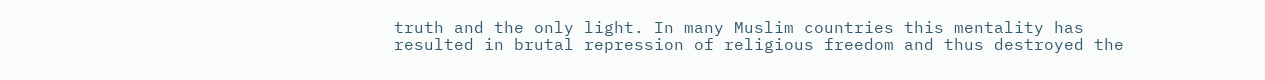truth and the only light. In many Muslim countries this mentality has resulted in brutal repression of religious freedom and thus destroyed the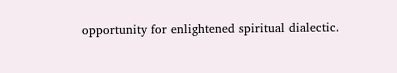opportunity for enlightened spiritual dialectic.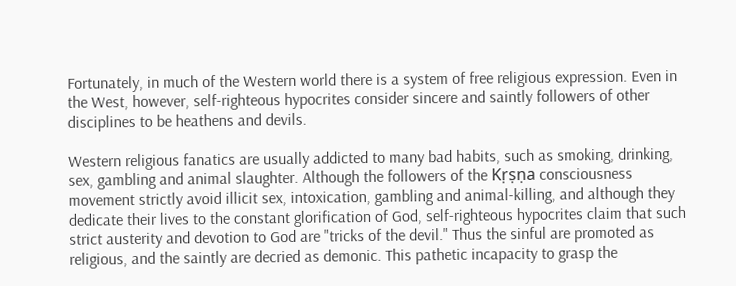Fortunately, in much of the Western world there is a system of free religious expression. Even in the West, however, self-righteous hypocrites consider sincere and saintly followers of other disciplines to be heathens and devils.

Western religious fanatics are usually addicted to many bad habits, such as smoking, drinking, sex, gambling and animal slaughter. Although the followers of the Kṛṣṇa consciousness movement strictly avoid illicit sex, intoxication, gambling and animal-killing, and although they dedicate their lives to the constant glorification of God, self-righteous hypocrites claim that such strict austerity and devotion to God are "tricks of the devil." Thus the sinful are promoted as religious, and the saintly are decried as demonic. This pathetic incapacity to grasp the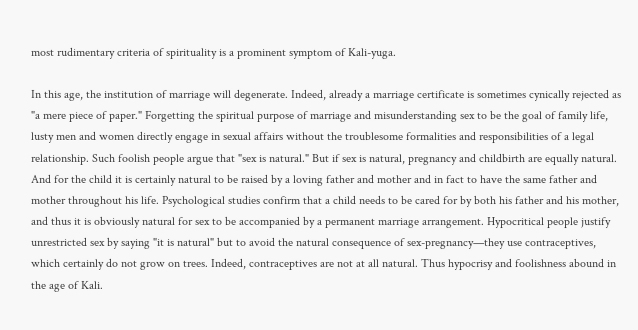most rudimentary criteria of spirituality is a prominent symptom of Kali-yuga.

In this age, the institution of marriage will degenerate. Indeed, already a marriage certificate is sometimes cynically rejected as "a mere piece of paper." Forgetting the spiritual purpose of marriage and misunderstanding sex to be the goal of family life, lusty men and women directly engage in sexual affairs without the troublesome formalities and responsibilities of a legal relationship. Such foolish people argue that "sex is natural." But if sex is natural, pregnancy and childbirth are equally natural. And for the child it is certainly natural to be raised by a loving father and mother and in fact to have the same father and mother throughout his life. Psychological studies confirm that a child needs to be cared for by both his father and his mother, and thus it is obviously natural for sex to be accompanied by a permanent marriage arrangement. Hypocritical people justify unrestricted sex by saying "it is natural" but to avoid the natural consequence of sex-pregnancy—they use contraceptives, which certainly do not grow on trees. Indeed, contraceptives are not at all natural. Thus hypocrisy and foolishness abound in the age of Kali.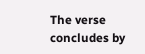The verse concludes by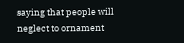saying that people will neglect to ornament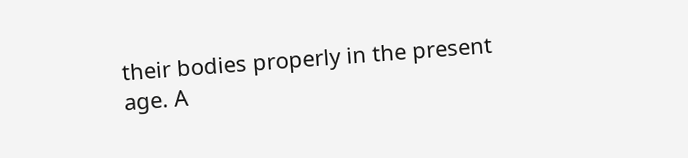their bodies properly in the present age. A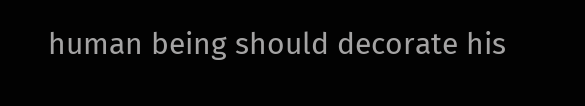human being should decorate his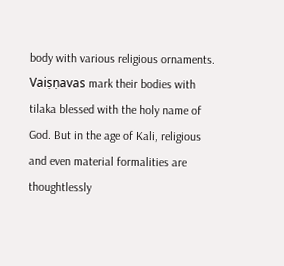body with various religious ornaments. Vaiṣṇavas mark their bodies with tilaka blessed with the holy name of God. But in the age of Kali, religious and even material formalities are thoughtlessly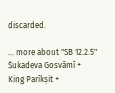discarded.

... more about "SB 12.2.5"
Śukadeva Gosvāmī +
King Parīkṣit +